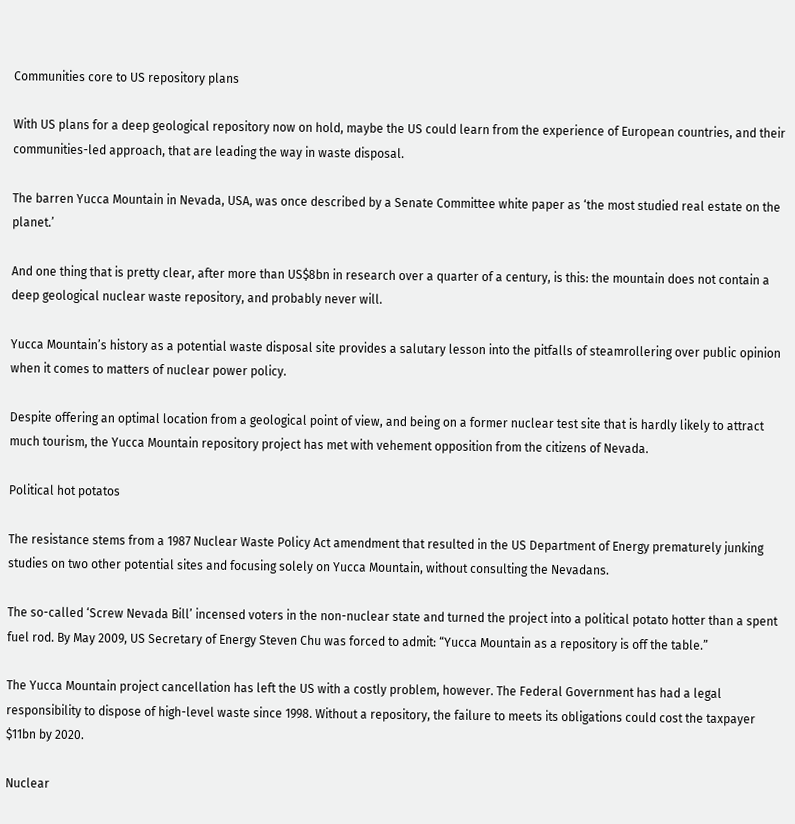Communities core to US repository plans

With US plans for a deep geological repository now on hold, maybe the US could learn from the experience of European countries, and their communities-led approach, that are leading the way in waste disposal.

The barren Yucca Mountain in Nevada, USA, was once described by a Senate Committee white paper as ‘the most studied real estate on the planet.’

And one thing that is pretty clear, after more than US$8bn in research over a quarter of a century, is this: the mountain does not contain a deep geological nuclear waste repository, and probably never will.

Yucca Mountain’s history as a potential waste disposal site provides a salutary lesson into the pitfalls of steamrollering over public opinion when it comes to matters of nuclear power policy.

Despite offering an optimal location from a geological point of view, and being on a former nuclear test site that is hardly likely to attract much tourism, the Yucca Mountain repository project has met with vehement opposition from the citizens of Nevada.

Political hot potatos

The resistance stems from a 1987 Nuclear Waste Policy Act amendment that resulted in the US Department of Energy prematurely junking studies on two other potential sites and focusing solely on Yucca Mountain, without consulting the Nevadans.

The so-called ‘Screw Nevada Bill’ incensed voters in the non-nuclear state and turned the project into a political potato hotter than a spent fuel rod. By May 2009, US Secretary of Energy Steven Chu was forced to admit: “Yucca Mountain as a repository is off the table.”

The Yucca Mountain project cancellation has left the US with a costly problem, however. The Federal Government has had a legal responsibility to dispose of high-level waste since 1998. Without a repository, the failure to meets its obligations could cost the taxpayer $11bn by 2020.

Nuclear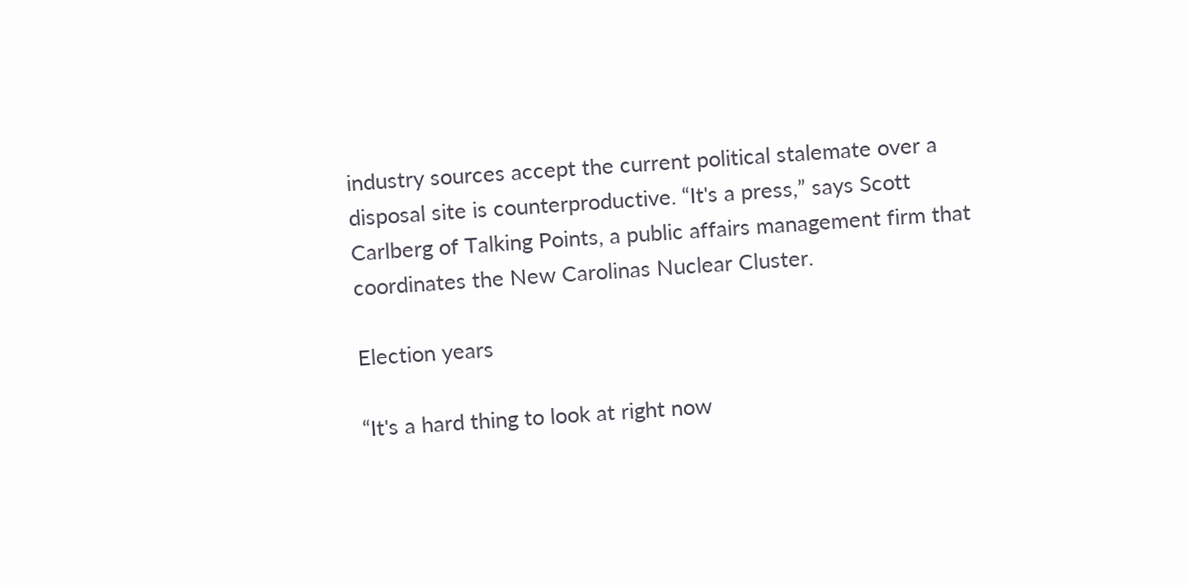industry sources accept the current political stalemate over a disposal site is counterproductive. “It's a press,” says Scott Carlberg of Talking Points, a public affairs management firm that coordinates the New Carolinas Nuclear Cluster.

Election years

“It's a hard thing to look at right now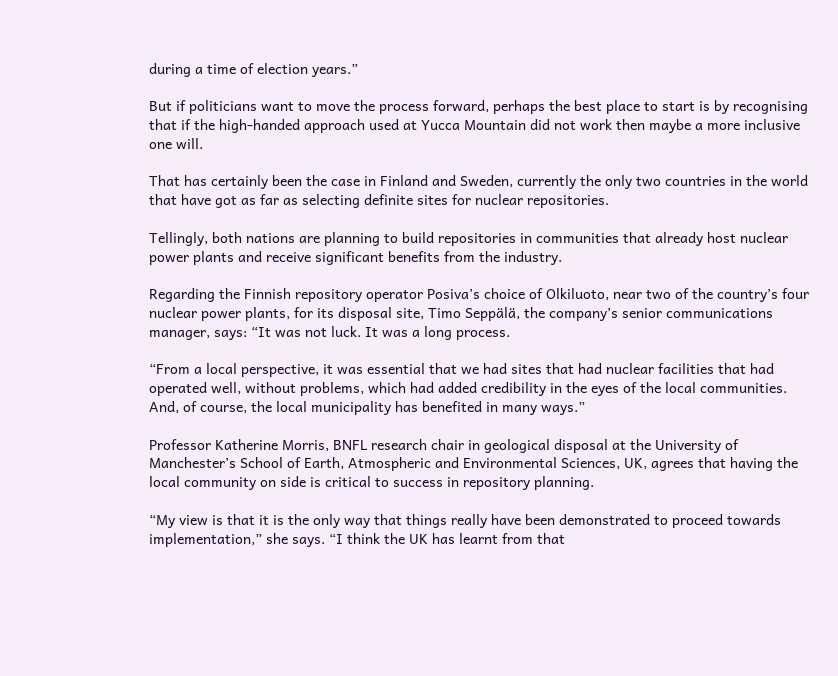during a time of election years.”

But if politicians want to move the process forward, perhaps the best place to start is by recognising that if the high-handed approach used at Yucca Mountain did not work then maybe a more inclusive one will.

That has certainly been the case in Finland and Sweden, currently the only two countries in the world that have got as far as selecting definite sites for nuclear repositories.

Tellingly, both nations are planning to build repositories in communities that already host nuclear power plants and receive significant benefits from the industry.

Regarding the Finnish repository operator Posiva’s choice of Olkiluoto, near two of the country’s four nuclear power plants, for its disposal site, Timo Seppälä, the company’s senior communications manager, says: “It was not luck. It was a long process.

“From a local perspective, it was essential that we had sites that had nuclear facilities that had operated well, without problems, which had added credibility in the eyes of the local communities. And, of course, the local municipality has benefited in many ways.”

Professor Katherine Morris, BNFL research chair in geological disposal at the University of Manchester’s School of Earth, Atmospheric and Environmental Sciences, UK, agrees that having the local community on side is critical to success in repository planning.

“My view is that it is the only way that things really have been demonstrated to proceed towards implementation,” she says. “I think the UK has learnt from that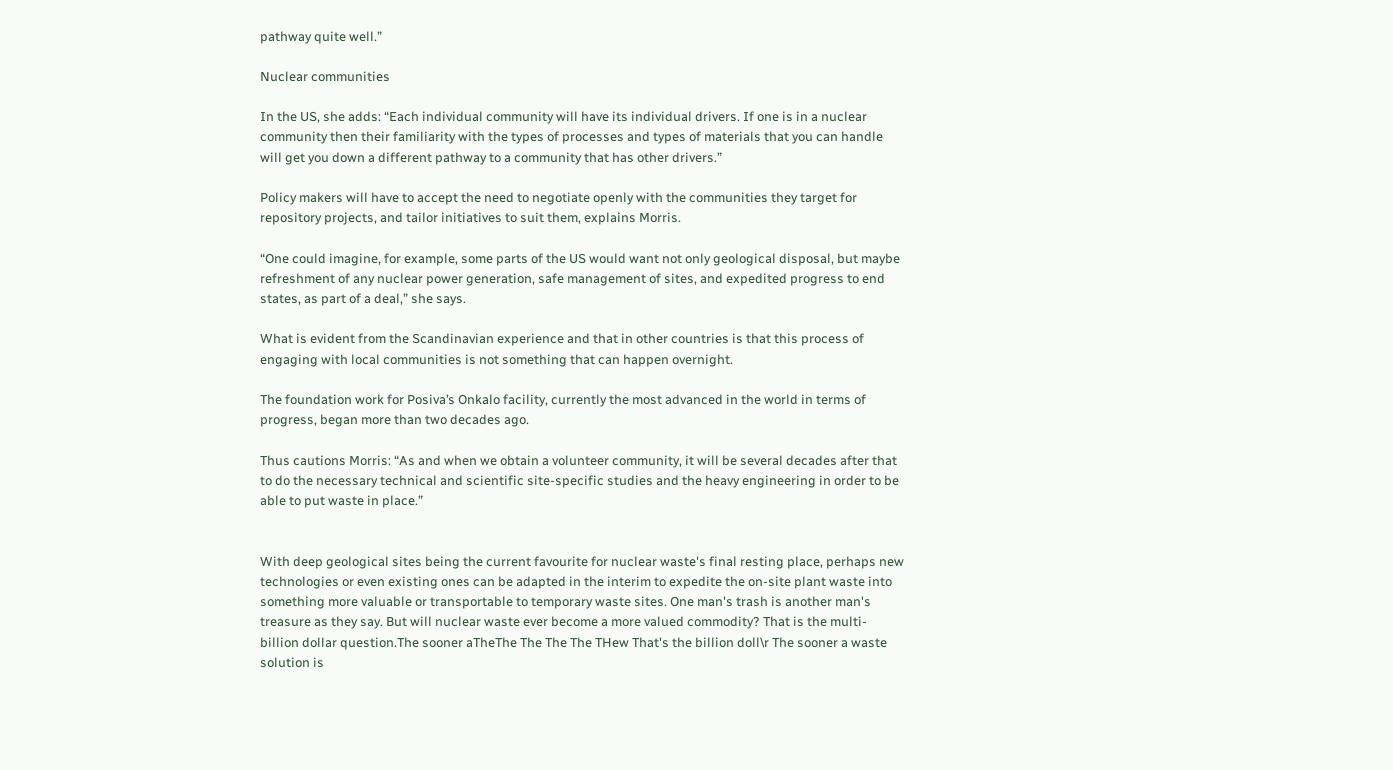pathway quite well.”

Nuclear communities

In the US, she adds: “Each individual community will have its individual drivers. If one is in a nuclear community then their familiarity with the types of processes and types of materials that you can handle will get you down a different pathway to a community that has other drivers.”

Policy makers will have to accept the need to negotiate openly with the communities they target for repository projects, and tailor initiatives to suit them, explains Morris.

“One could imagine, for example, some parts of the US would want not only geological disposal, but maybe refreshment of any nuclear power generation, safe management of sites, and expedited progress to end states, as part of a deal,” she says.

What is evident from the Scandinavian experience and that in other countries is that this process of engaging with local communities is not something that can happen overnight.

The foundation work for Posiva’s Onkalo facility, currently the most advanced in the world in terms of progress, began more than two decades ago.

Thus cautions Morris: “As and when we obtain a volunteer community, it will be several decades after that to do the necessary technical and scientific site-specific studies and the heavy engineering in order to be able to put waste in place.”


With deep geological sites being the current favourite for nuclear waste's final resting place, perhaps new technologies or even existing ones can be adapted in the interim to expedite the on-site plant waste into something more valuable or transportable to temporary waste sites. One man's trash is another man's treasure as they say. But will nuclear waste ever become a more valued commodity? That is the multi-billion dollar question.The sooner aTheThe The The The THew That's the billion doll\r The sooner a waste solution is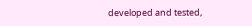developed and tested,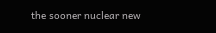the sooner nuclear new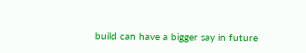build can have a bigger say in future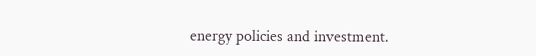energy policies and investment.